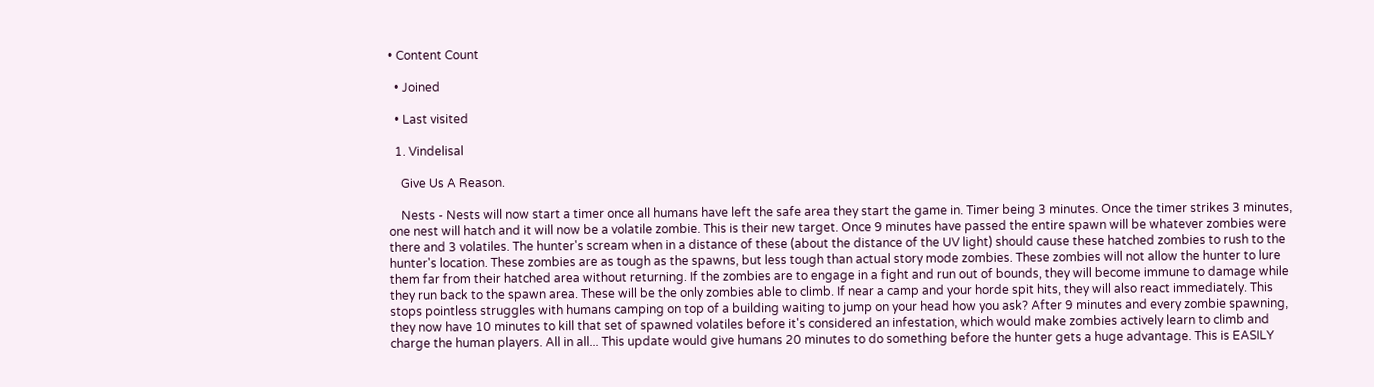• Content Count

  • Joined

  • Last visited

  1. Vindelisal

    Give Us A Reason.

    Nests - Nests will now start a timer once all humans have left the safe area they start the game in. Timer being 3 minutes. Once the timer strikes 3 minutes, one nest will hatch and it will now be a volatile zombie. This is their new target. Once 9 minutes have passed the entire spawn will be whatever zombies were there and 3 volatiles. The hunter's scream when in a distance of these (about the distance of the UV light) should cause these hatched zombies to rush to the hunter's location. These zombies are as tough as the spawns, but less tough than actual story mode zombies. These zombies will not allow the hunter to lure them far from their hatched area without returning. If the zombies are to engage in a fight and run out of bounds, they will become immune to damage while they run back to the spawn area. These will be the only zombies able to climb. If near a camp and your horde spit hits, they will also react immediately. This stops pointless struggles with humans camping on top of a building waiting to jump on your head how you ask? After 9 minutes and every zombie spawning, they now have 10 minutes to kill that set of spawned volatiles before it's considered an infestation, which would make zombies actively learn to climb and charge the human players. All in all... This update would give humans 20 minutes to do something before the hunter gets a huge advantage. This is EASILY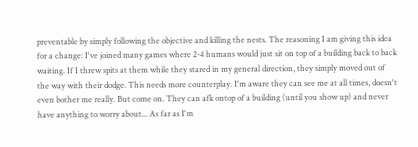preventable by simply following the objective and killing the nests. The reasoning I am giving this idea for a change: I've joined many games where 2-4 humans would just sit on top of a building back to back waiting. If I threw spits at them while they stared in my general direction, they simply moved out of the way with their dodge. This needs more counterplay. I'm aware they can see me at all times, doesn't even bother me really. But come on. They can afk ontop of a building (until you show up) and never have anything to worry about... As far as I'm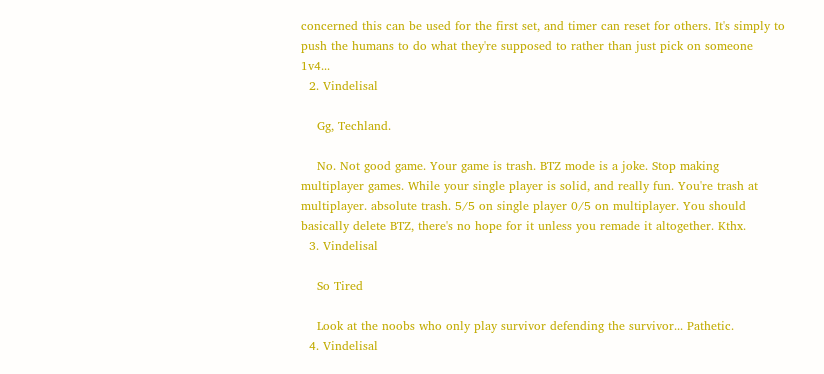concerned this can be used for the first set, and timer can reset for others. It's simply to push the humans to do what they're supposed to rather than just pick on someone 1v4...
  2. Vindelisal

    Gg, Techland.

    No. Not good game. Your game is trash. BTZ mode is a joke. Stop making multiplayer games. While your single player is solid, and really fun. You're trash at multiplayer. absolute trash. 5/5 on single player 0/5 on multiplayer. You should basically delete BTZ, there's no hope for it unless you remade it altogether. Kthx.
  3. Vindelisal

    So Tired

    Look at the noobs who only play survivor defending the survivor... Pathetic.
  4. Vindelisal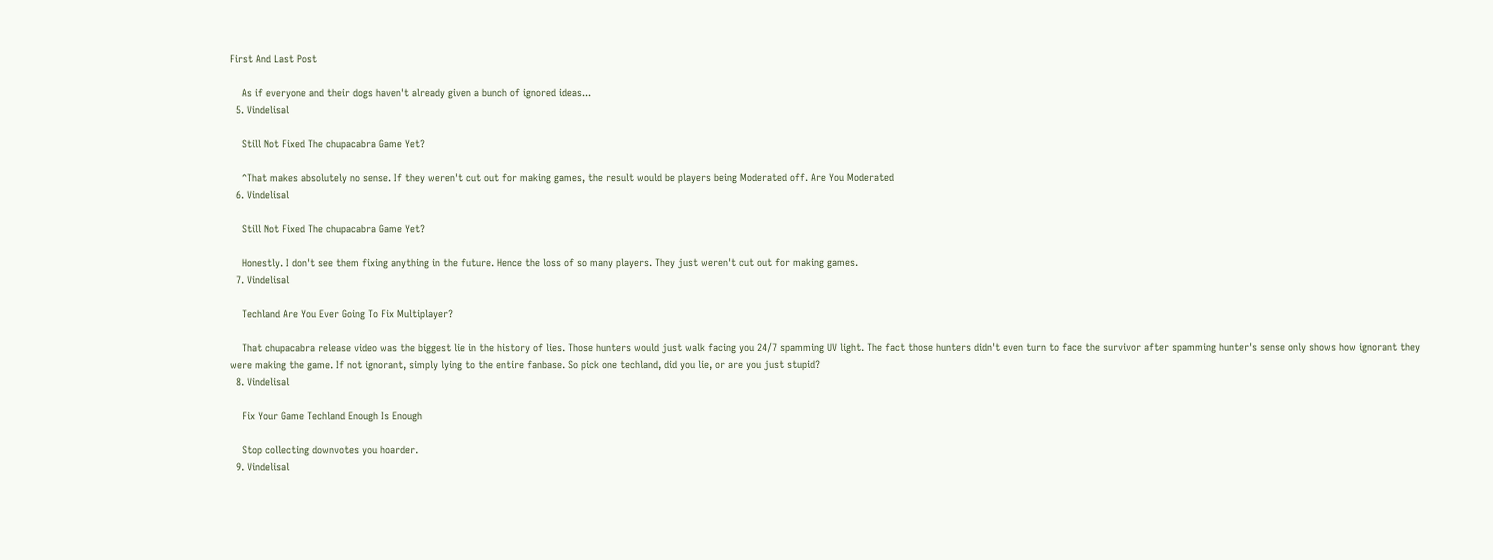First And Last Post

    As if everyone and their dogs haven't already given a bunch of ignored ideas...
  5. Vindelisal

    Still Not Fixed The chupacabra Game Yet?

    ^That makes absolutely no sense. If they weren't cut out for making games, the result would be players being Moderated off. Are You Moderated
  6. Vindelisal

    Still Not Fixed The chupacabra Game Yet?

    Honestly. I don't see them fixing anything in the future. Hence the loss of so many players. They just weren't cut out for making games.
  7. Vindelisal

    Techland Are You Ever Going To Fix Multiplayer?

    That chupacabra release video was the biggest lie in the history of lies. Those hunters would just walk facing you 24/7 spamming UV light. The fact those hunters didn't even turn to face the survivor after spamming hunter's sense only shows how ignorant they were making the game. If not ignorant, simply lying to the entire fanbase. So pick one techland, did you lie, or are you just stupid?
  8. Vindelisal

    Fix Your Game Techland Enough Is Enough

    Stop collecting downvotes you hoarder.
  9. Vindelisal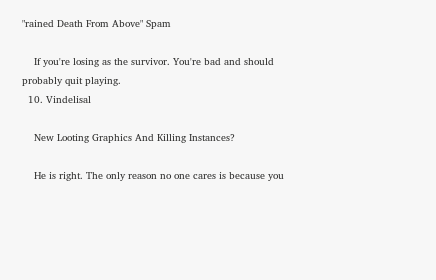"rained Death From Above" Spam

    If you're losing as the survivor. You're bad and should probably quit playing.
  10. Vindelisal

    New Looting Graphics And Killing Instances?

    He is right. The only reason no one cares is because you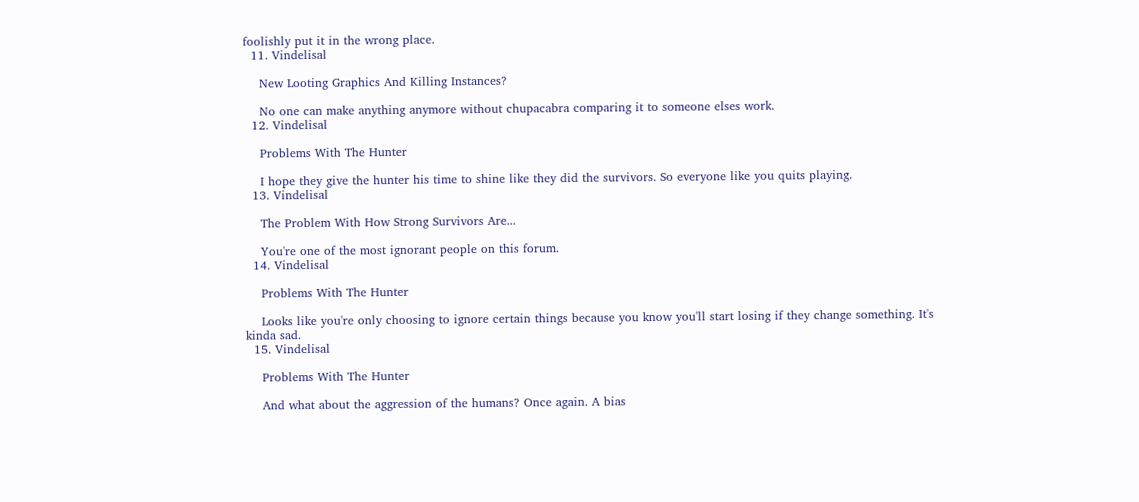foolishly put it in the wrong place.
  11. Vindelisal

    New Looting Graphics And Killing Instances?

    No one can make anything anymore without chupacabra comparing it to someone elses work.
  12. Vindelisal

    Problems With The Hunter

    I hope they give the hunter his time to shine like they did the survivors. So everyone like you quits playing.
  13. Vindelisal

    The Problem With How Strong Survivors Are...

    You're one of the most ignorant people on this forum.
  14. Vindelisal

    Problems With The Hunter

    Looks like you're only choosing to ignore certain things because you know you'll start losing if they change something. It's kinda sad.
  15. Vindelisal

    Problems With The Hunter

    And what about the aggression of the humans? Once again. A bias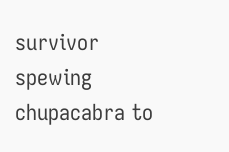survivor spewing chupacabra to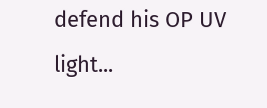defend his OP UV light...